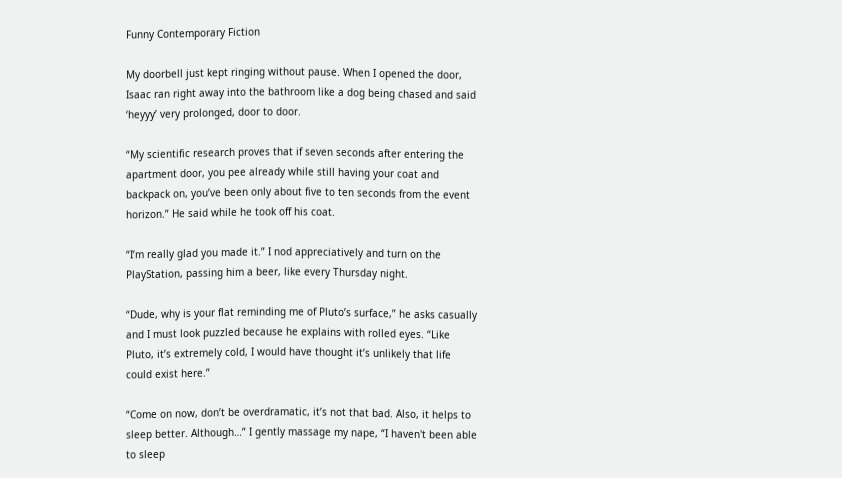Funny Contemporary Fiction

My doorbell just kept ringing without pause. When I opened the door, Isaac ran right away into the bathroom like a dog being chased and said ‘heyyy’ very prolonged, door to door.

“My scientific research proves that if seven seconds after entering the apartment door, you pee already while still having your coat and backpack on, you’ve been only about five to ten seconds from the event horizon.” He said while he took off his coat.

“I’m really glad you made it.” I nod appreciatively and turn on the PlayStation, passing him a beer, like every Thursday night.

“Dude, why is your flat reminding me of Pluto’s surface,” he asks casually and I must look puzzled because he explains with rolled eyes. “Like Pluto, it’s extremely cold, I would have thought it’s unlikely that life could exist here.”

“Come on now, don’t be overdramatic, it’s not that bad. Also, it helps to sleep better. Although…” I gently massage my nape, “I haven't been able to sleep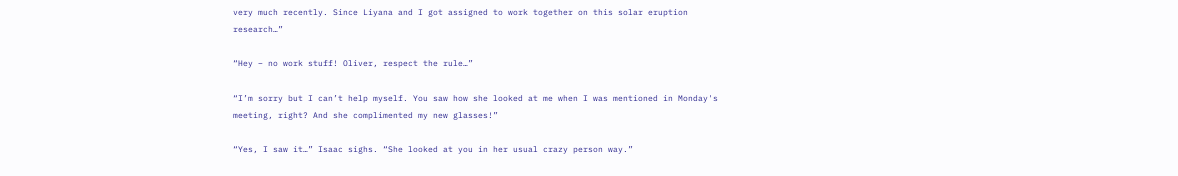very much recently. Since Liyana and I got assigned to work together on this solar eruption research…”

“Hey – no work stuff! Oliver, respect the rule…”

“I’m sorry but I can’t help myself. You saw how she looked at me when I was mentioned in Monday's meeting, right? And she complimented my new glasses!”

“Yes, I saw it…” Isaac sighs. “She looked at you in her usual crazy person way.”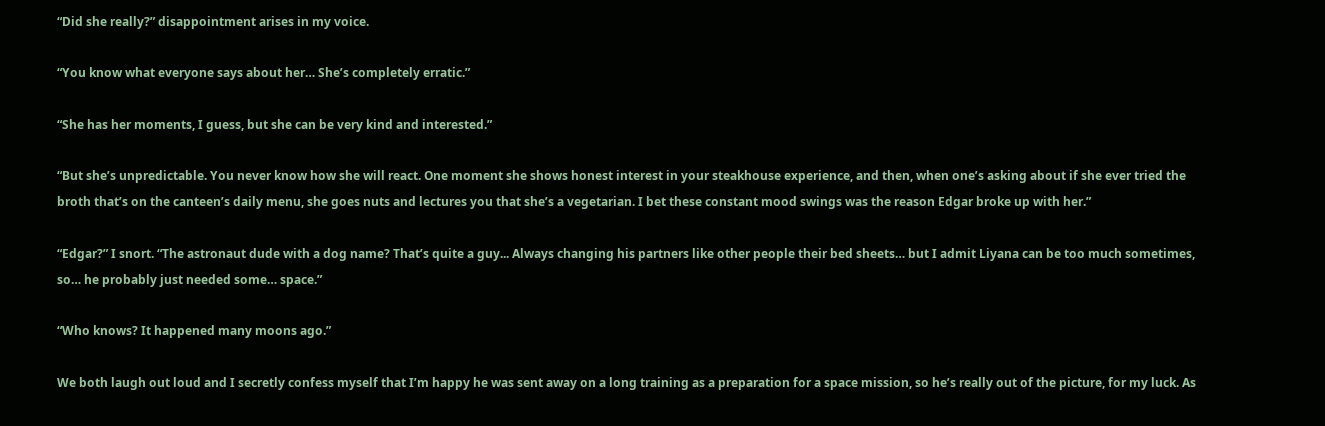“Did she really?” disappointment arises in my voice.

“You know what everyone says about her… She’s completely erratic.”

“She has her moments, I guess, but she can be very kind and interested.”

“But she’s unpredictable. You never know how she will react. One moment she shows honest interest in your steakhouse experience, and then, when one’s asking about if she ever tried the broth that’s on the canteen’s daily menu, she goes nuts and lectures you that she’s a vegetarian. I bet these constant mood swings was the reason Edgar broke up with her.”

“Edgar?” I snort. “The astronaut dude with a dog name? That’s quite a guy... Always changing his partners like other people their bed sheets… but I admit Liyana can be too much sometimes, so… he probably just needed some… space.”

“Who knows? It happened many moons ago.”

We both laugh out loud and I secretly confess myself that I’m happy he was sent away on a long training as a preparation for a space mission, so he’s really out of the picture, for my luck. As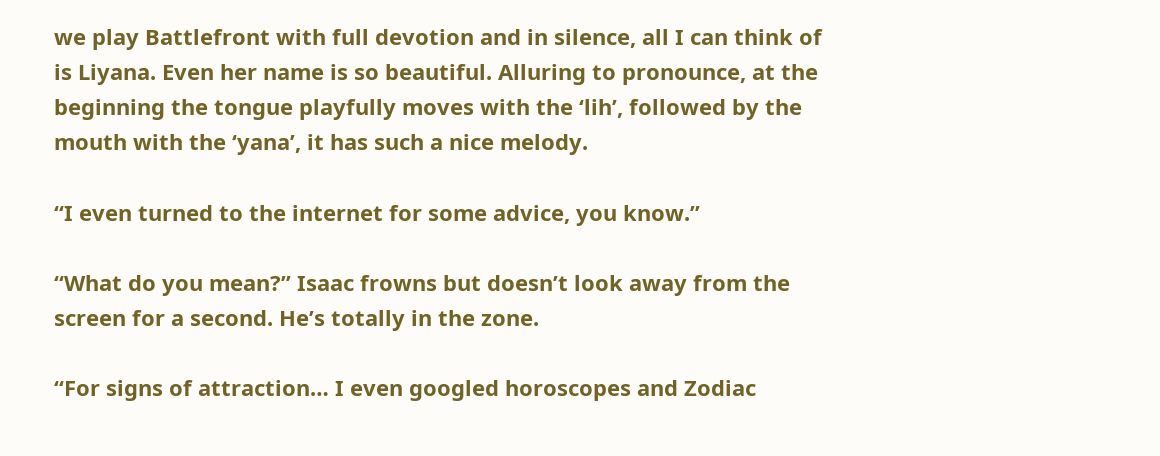we play Battlefront with full devotion and in silence, all I can think of is Liyana. Even her name is so beautiful. Alluring to pronounce, at the beginning the tongue playfully moves with the ‘lih’, followed by the mouth with the ‘yana’, it has such a nice melody.

“I even turned to the internet for some advice, you know.”

“What do you mean?” Isaac frowns but doesn’t look away from the screen for a second. He’s totally in the zone.

“For signs of attraction… I even googled horoscopes and Zodiac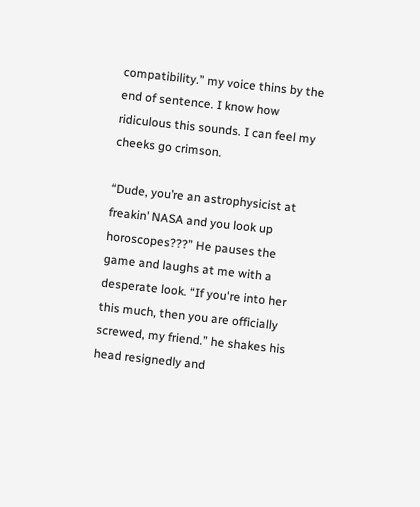compatibility.” my voice thins by the end of sentence. I know how ridiculous this sounds. I can feel my cheeks go crimson.

“Dude, you’re an astrophysicist at freakin’ NASA and you look up horoscopes???” He pauses the game and laughs at me with a desperate look. “If you're into her this much, then you are officially screwed, my friend.” he shakes his head resignedly and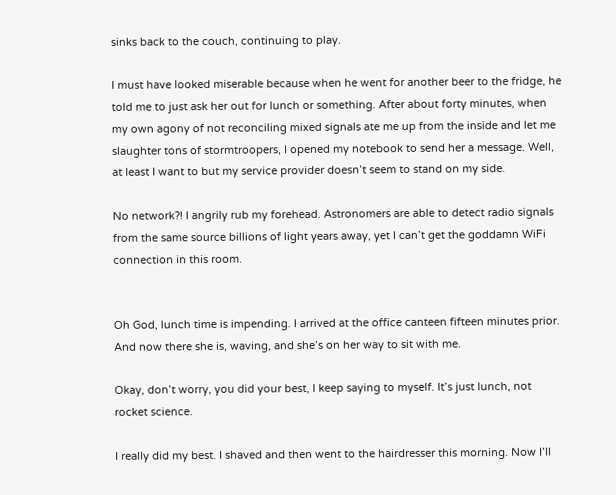sinks back to the couch, continuing to play.

I must have looked miserable because when he went for another beer to the fridge, he told me to just ask her out for lunch or something. After about forty minutes, when my own agony of not reconciling mixed signals ate me up from the inside and let me slaughter tons of stormtroopers, I opened my notebook to send her a message. Well, at least I want to but my service provider doesn’t seem to stand on my side.

No network?! I angrily rub my forehead. Astronomers are able to detect radio signals from the same source billions of light years away, yet I can’t get the goddamn WiFi connection in this room.


Oh God, lunch time is impending. I arrived at the office canteen fifteen minutes prior. And now there she is, waving, and she’s on her way to sit with me.

Okay, don’t worry, you did your best, I keep saying to myself. It’s just lunch, not rocket science.

I really did my best. I shaved and then went to the hairdresser this morning. Now I’ll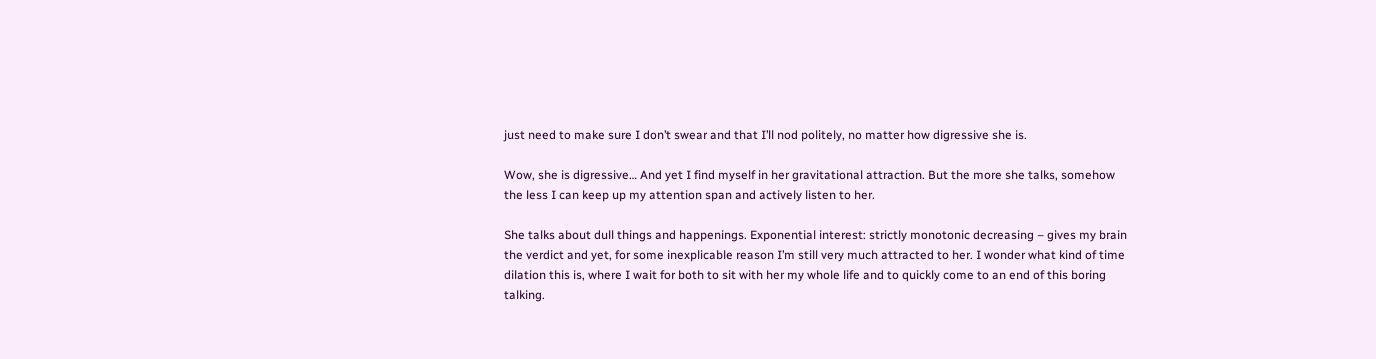just need to make sure I don’t swear and that I’ll nod politely, no matter how digressive she is.

Wow, she is digressive… And yet I find myself in her gravitational attraction. But the more she talks, somehow the less I can keep up my attention span and actively listen to her.

She talks about dull things and happenings. Exponential interest: strictly monotonic decreasing – gives my brain the verdict and yet, for some inexplicable reason I’m still very much attracted to her. I wonder what kind of time dilation this is, where I wait for both to sit with her my whole life and to quickly come to an end of this boring talking.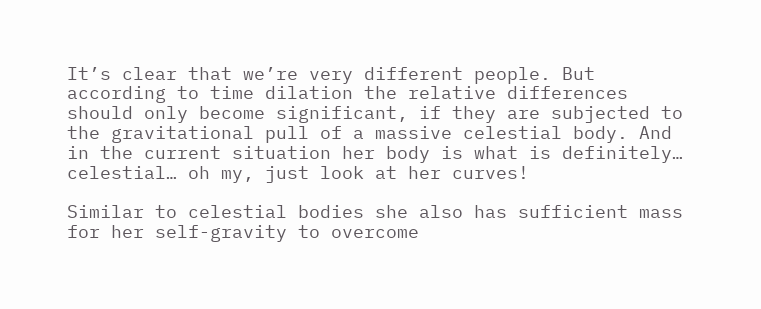It’s clear that we’re very different people. But according to time dilation the relative differences should only become significant, if they are subjected to the gravitational pull of a massive celestial body. And in the current situation her body is what is definitely… celestial… oh my, just look at her curves!

Similar to celestial bodies she also has sufficient mass for her self-gravity to overcome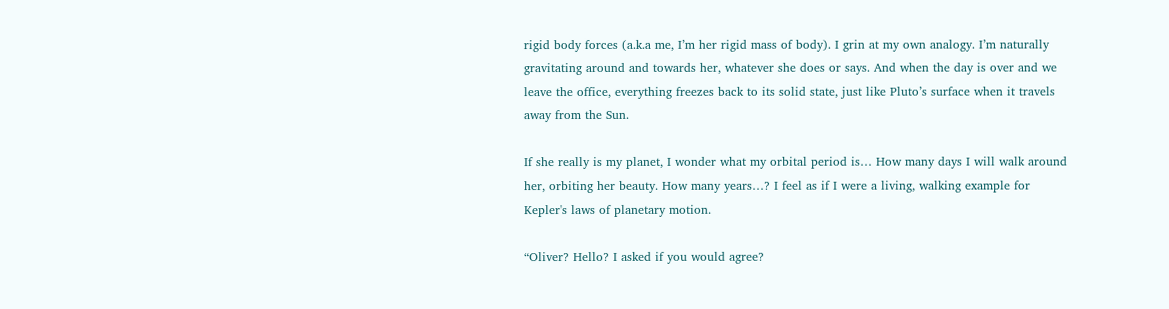rigid body forces (a.k.a me, I’m her rigid mass of body). I grin at my own analogy. I’m naturally gravitating around and towards her, whatever she does or says. And when the day is over and we leave the office, everything freezes back to its solid state, just like Pluto’s surface when it travels away from the Sun.

If she really is my planet, I wonder what my orbital period is… How many days I will walk around her, orbiting her beauty. How many years…? I feel as if I were a living, walking example for Kepler's laws of planetary motion.

“Oliver? Hello? I asked if you would agree?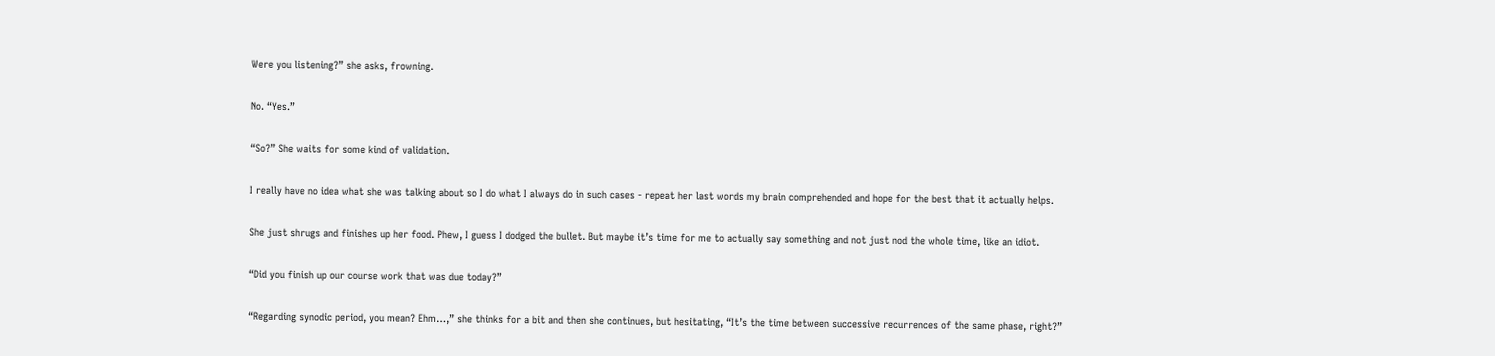Were you listening?” she asks, frowning.

No. “Yes.”

“So?” She waits for some kind of validation.

I really have no idea what she was talking about so I do what I always do in such cases - repeat her last words my brain comprehended and hope for the best that it actually helps.

She just shrugs and finishes up her food. Phew, I guess I dodged the bullet. But maybe it’s time for me to actually say something and not just nod the whole time, like an idiot.

“Did you finish up our course work that was due today?”

“Regarding synodic period, you mean? Ehm…,” she thinks for a bit and then she continues, but hesitating, “It’s the time between successive recurrences of the same phase, right?”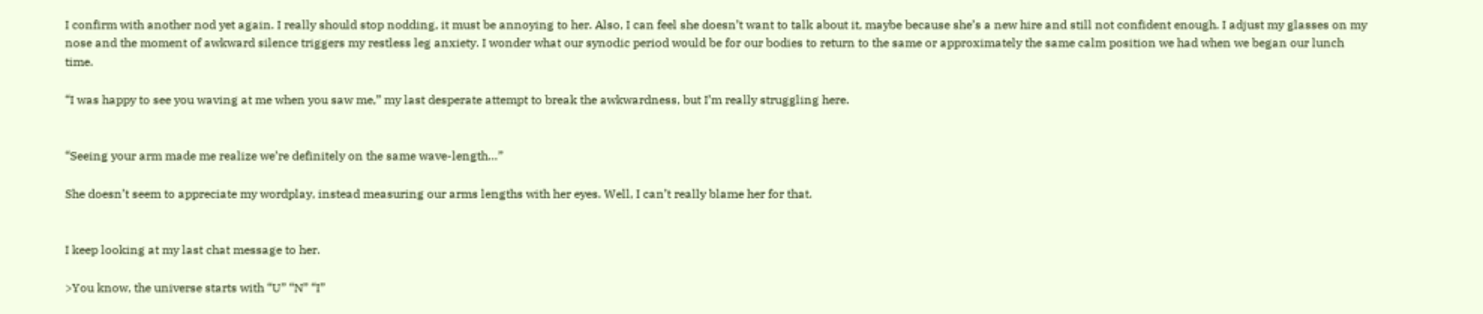I confirm with another nod yet again. I really should stop nodding, it must be annoying to her. Also, I can feel she doesn’t want to talk about it, maybe because she’s a new hire and still not confident enough. I adjust my glasses on my nose and the moment of awkward silence triggers my restless leg anxiety. I wonder what our synodic period would be for our bodies to return to the same or approximately the same calm position we had when we began our lunch time.

“I was happy to see you waving at me when you saw me,” my last desperate attempt to break the awkwardness, but I’m really struggling here.


“Seeing your arm made me realize we’re definitely on the same wave-length…”

She doesn’t seem to appreciate my wordplay, instead measuring our arms lengths with her eyes. Well, I can’t really blame her for that.


I keep looking at my last chat message to her.

>You know, the universe starts with “U” “N” “I”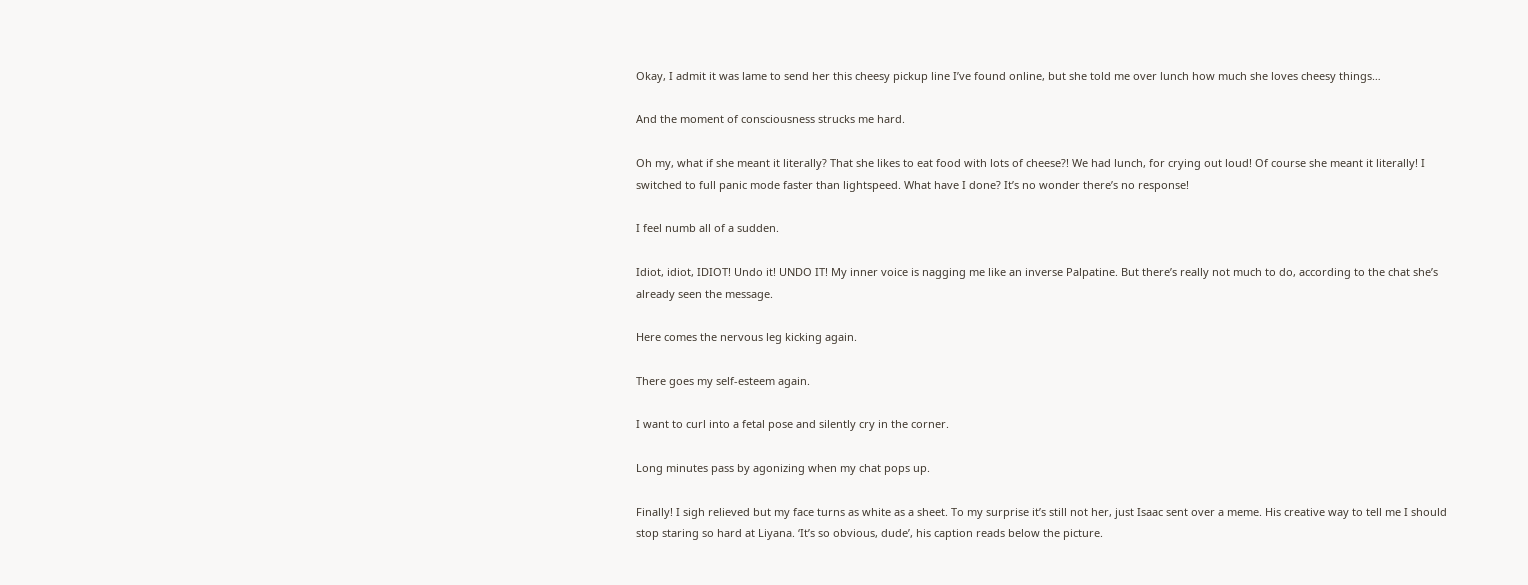Okay, I admit it was lame to send her this cheesy pickup line I’ve found online, but she told me over lunch how much she loves cheesy things…

And the moment of consciousness strucks me hard.

Oh my, what if she meant it literally? That she likes to eat food with lots of cheese?! We had lunch, for crying out loud! Of course she meant it literally! I switched to full panic mode faster than lightspeed. What have I done? It’s no wonder there’s no response!

I feel numb all of a sudden.

Idiot, idiot, IDIOT! Undo it! UNDO IT! My inner voice is nagging me like an inverse Palpatine. But there’s really not much to do, according to the chat she’s already seen the message.

Here comes the nervous leg kicking again.

There goes my self-esteem again.

I want to curl into a fetal pose and silently cry in the corner.

Long minutes pass by agonizing when my chat pops up.

Finally! I sigh relieved but my face turns as white as a sheet. To my surprise it’s still not her, just Isaac sent over a meme. His creative way to tell me I should stop staring so hard at Liyana. ‘It’s so obvious, dude’, his caption reads below the picture.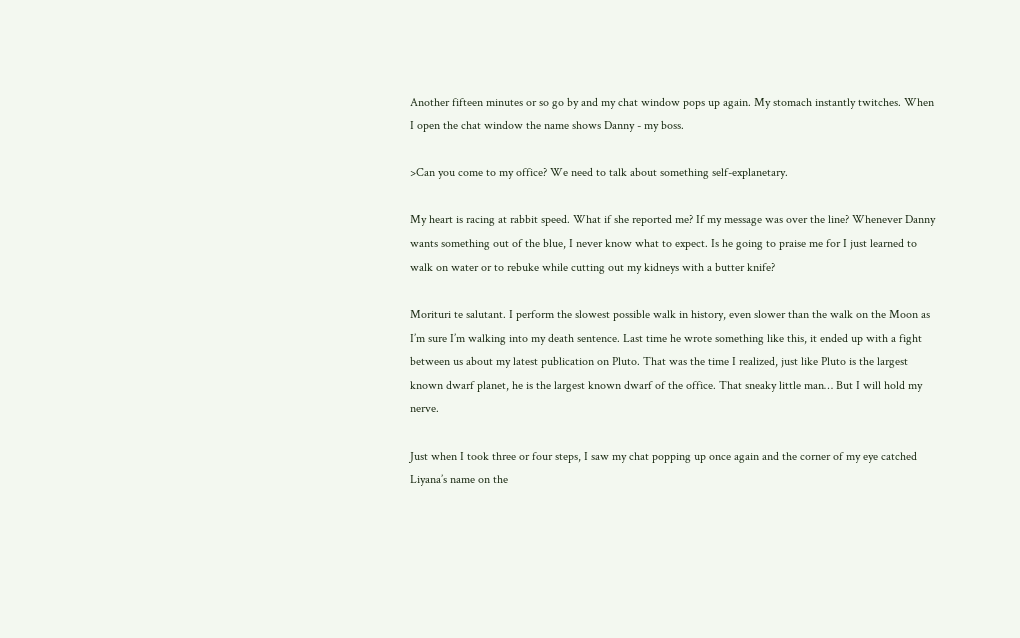Another fifteen minutes or so go by and my chat window pops up again. My stomach instantly twitches. When I open the chat window the name shows Danny - my boss.

>Can you come to my office? We need to talk about something self-explanetary.

My heart is racing at rabbit speed. What if she reported me? If my message was over the line? Whenever Danny wants something out of the blue, I never know what to expect. Is he going to praise me for I just learned to walk on water or to rebuke while cutting out my kidneys with a butter knife?

Morituri te salutant. I perform the slowest possible walk in history, even slower than the walk on the Moon as I’m sure I’m walking into my death sentence. Last time he wrote something like this, it ended up with a fight between us about my latest publication on Pluto. That was the time I realized, just like Pluto is the largest known dwarf planet, he is the largest known dwarf of the office. That sneaky little man… But I will hold my nerve.

Just when I took three or four steps, I saw my chat popping up once again and the corner of my eye catched Liyana’s name on the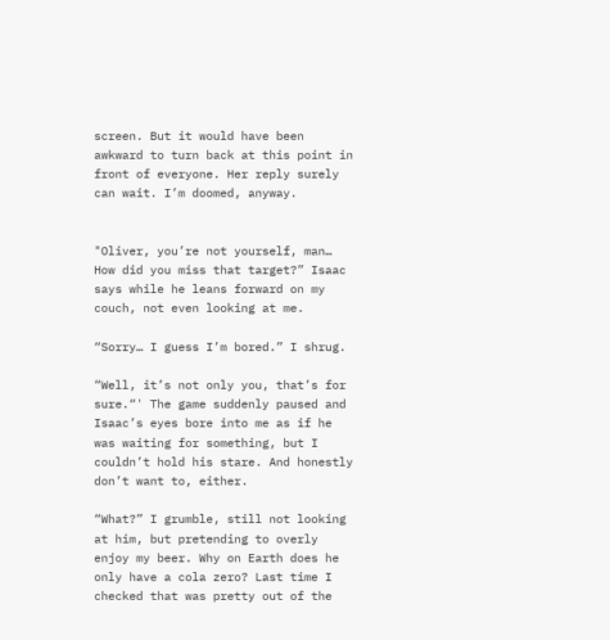screen. But it would have been awkward to turn back at this point in front of everyone. Her reply surely can wait. I’m doomed, anyway.


"Oliver, you’re not yourself, man… How did you miss that target?” Isaac says while he leans forward on my couch, not even looking at me.

“Sorry… I guess I’m bored.” I shrug.

“Well, it’s not only you, that’s for sure.“' The game suddenly paused and Isaac’s eyes bore into me as if he was waiting for something, but I couldn’t hold his stare. And honestly don’t want to, either.

“What?” I grumble, still not looking at him, but pretending to overly enjoy my beer. Why on Earth does he only have a cola zero? Last time I checked that was pretty out of the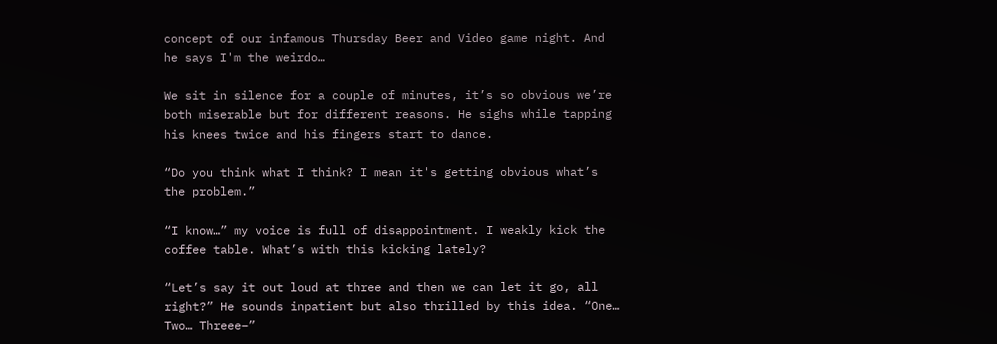concept of our infamous Thursday Beer and Video game night. And he says I'm the weirdo…

We sit in silence for a couple of minutes, it’s so obvious we’re both miserable but for different reasons. He sighs while tapping his knees twice and his fingers start to dance.

“Do you think what I think? I mean it's getting obvious what’s the problem.”

“I know…” my voice is full of disappointment. I weakly kick the coffee table. What’s with this kicking lately?

“Let’s say it out loud at three and then we can let it go, all right?” He sounds inpatient but also thrilled by this idea. “One… Two… Threee–”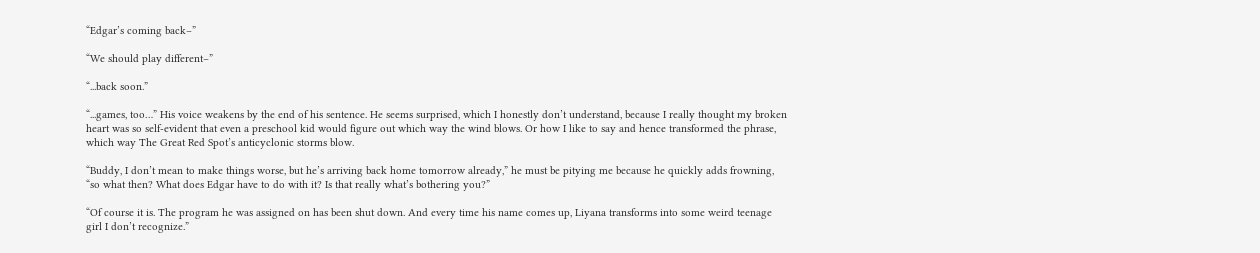“Edgar’s coming back–”

“We should play different–”

“...back soon.”

“...games, too…” His voice weakens by the end of his sentence. He seems surprised, which I honestly don’t understand, because I really thought my broken heart was so self-evident that even a preschool kid would figure out which way the wind blows. Or how I like to say and hence transformed the phrase, which way The Great Red Spot’s anticyclonic storms blow.

“Buddy, I don’t mean to make things worse, but he’s arriving back home tomorrow already,” he must be pitying me because he quickly adds frowning, “so what then? What does Edgar have to do with it? Is that really what’s bothering you?”

“Of course it is. The program he was assigned on has been shut down. And every time his name comes up, Liyana transforms into some weird teenage girl I don’t recognize.”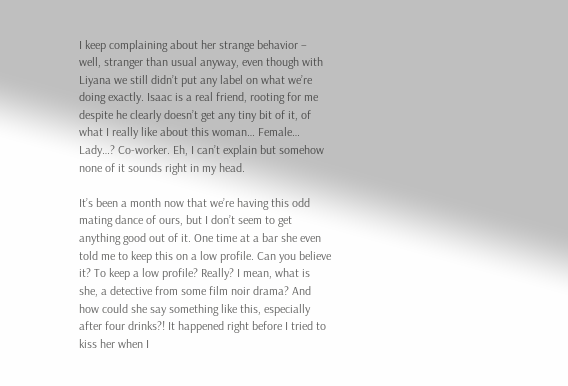I keep complaining about her strange behavior – well, stranger than usual anyway, even though with Liyana we still didn’t put any label on what we’re doing exactly. Isaac is a real friend, rooting for me despite he clearly doesn’t get any tiny bit of it, of what I really like about this woman… Female… Lady…? Co-worker. Eh, I can’t explain but somehow none of it sounds right in my head.

It’s been a month now that we’re having this odd mating dance of ours, but I don’t seem to get anything good out of it. One time at a bar she even told me to keep this on a low profile. Can you believe it? To keep a low profile? Really? I mean, what is she, a detective from some film noir drama? And how could she say something like this, especially after four drinks?! It happened right before I tried to kiss her when I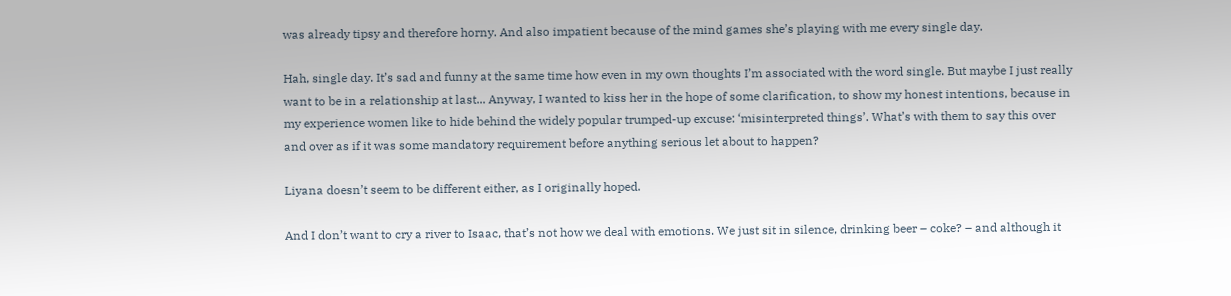was already tipsy and therefore horny. And also impatient because of the mind games she’s playing with me every single day.

Hah, single day. It’s sad and funny at the same time how even in my own thoughts I’m associated with the word single. But maybe I just really want to be in a relationship at last... Anyway, I wanted to kiss her in the hope of some clarification, to show my honest intentions, because in my experience women like to hide behind the widely popular trumped-up excuse: ‘misinterpreted things’. What’s with them to say this over and over as if it was some mandatory requirement before anything serious let about to happen?

Liyana doesn’t seem to be different either, as I originally hoped.

And I don’t want to cry a river to Isaac, that’s not how we deal with emotions. We just sit in silence, drinking beer – coke? – and although it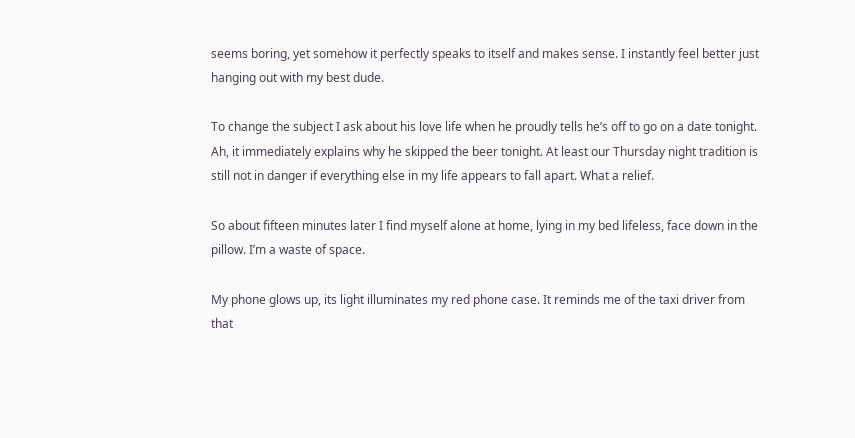seems boring, yet somehow it perfectly speaks to itself and makes sense. I instantly feel better just hanging out with my best dude.

To change the subject I ask about his love life when he proudly tells he’s off to go on a date tonight. Ah, it immediately explains why he skipped the beer tonight. At least our Thursday night tradition is still not in danger if everything else in my life appears to fall apart. What a relief.

So about fifteen minutes later I find myself alone at home, lying in my bed lifeless, face down in the pillow. I’m a waste of space.

My phone glows up, its light illuminates my red phone case. It reminds me of the taxi driver from that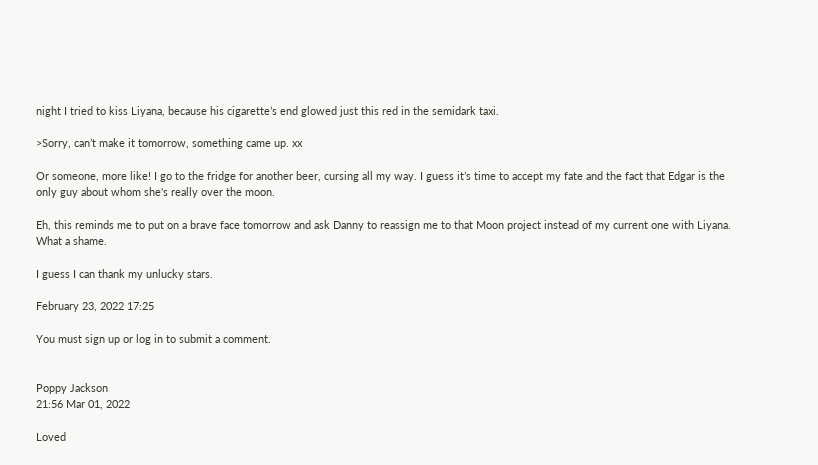night I tried to kiss Liyana, because his cigarette’s end glowed just this red in the semidark taxi.

>Sorry, can’t make it tomorrow, something came up. xx

Or someone, more like! I go to the fridge for another beer, cursing all my way. I guess it’s time to accept my fate and the fact that Edgar is the only guy about whom she's really over the moon.

Eh, this reminds me to put on a brave face tomorrow and ask Danny to reassign me to that Moon project instead of my current one with Liyana. What a shame.

I guess I can thank my unlucky stars.

February 23, 2022 17:25

You must sign up or log in to submit a comment.


Poppy Jackson
21:56 Mar 01, 2022

Loved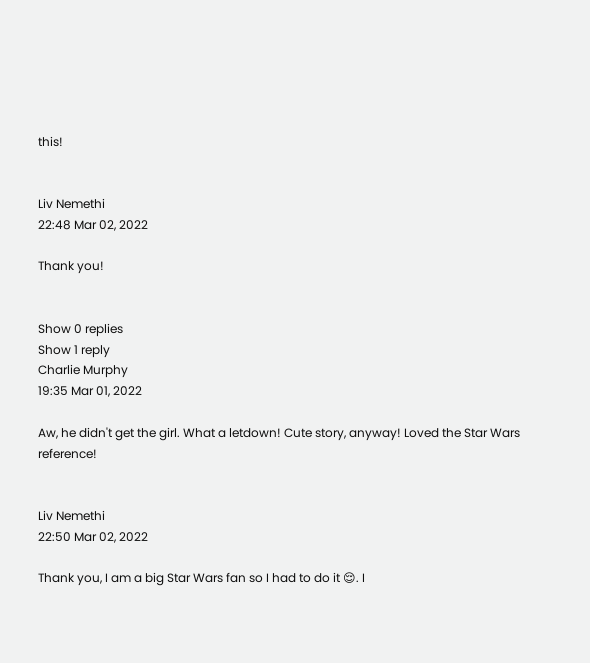this!


Liv Nemethi
22:48 Mar 02, 2022

Thank you!


Show 0 replies
Show 1 reply
Charlie Murphy
19:35 Mar 01, 2022

Aw, he didn't get the girl. What a letdown! Cute story, anyway! Loved the Star Wars reference!


Liv Nemethi
22:50 Mar 02, 2022

Thank you, I am a big Star Wars fan so I had to do it 😌. I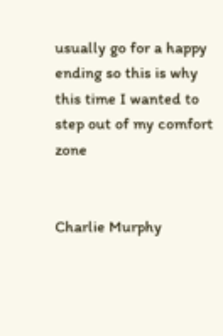usually go for a happy ending so this is why this time I wanted to step out of my comfort zone


Charlie Murphy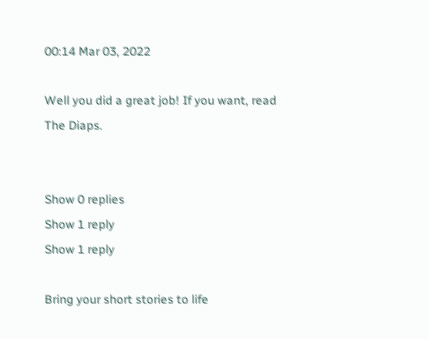00:14 Mar 03, 2022

Well you did a great job! If you want, read The Diaps.


Show 0 replies
Show 1 reply
Show 1 reply

Bring your short stories to life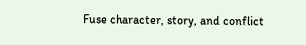Fuse character, story, and conflict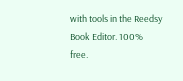with tools in the Reedsy Book Editor. 100% free.